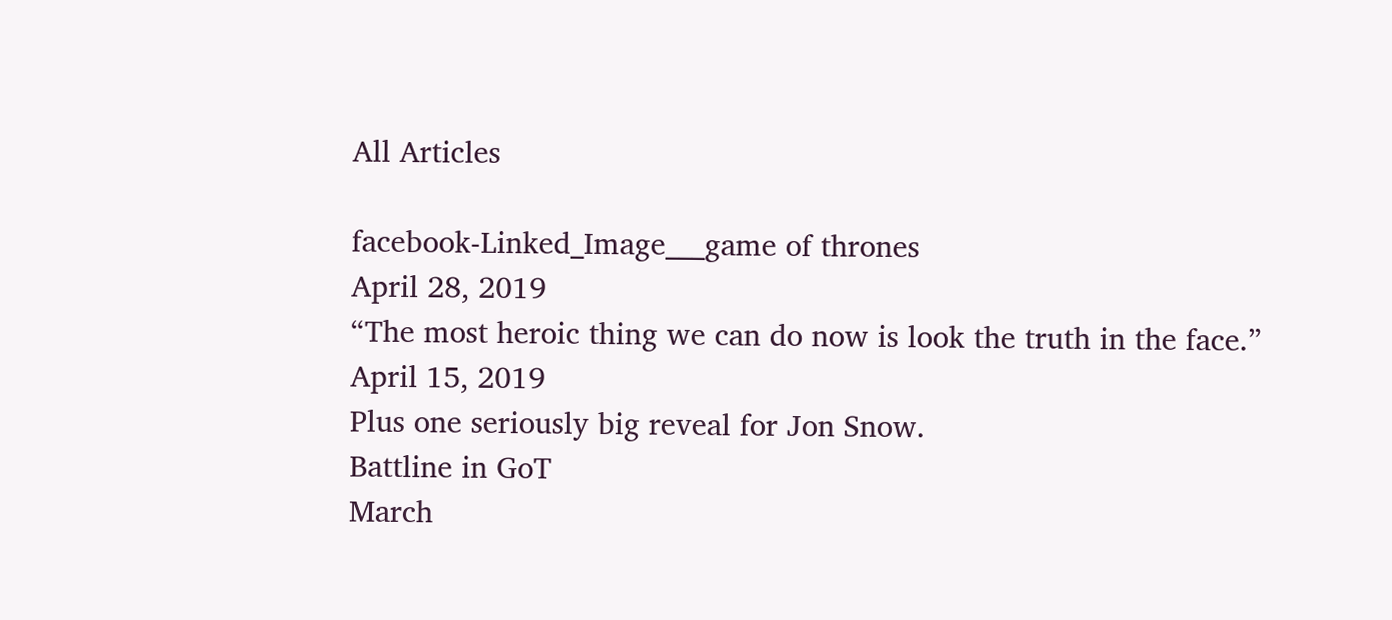All Articles

facebook-Linked_Image___game of thrones
April 28, 2019
“The most heroic thing we can do now is look the truth in the face.”
April 15, 2019
Plus one seriously big reveal for Jon Snow.
Battline in GoT
March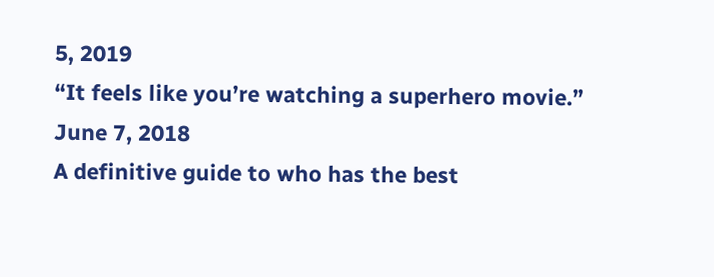5, 2019
“It feels like you’re watching a superhero movie.”
June 7, 2018
A definitive guide to who has the best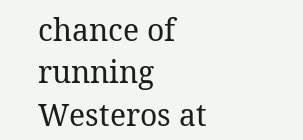chance of running Westeros at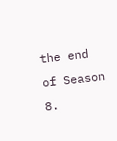the end of Season 8.